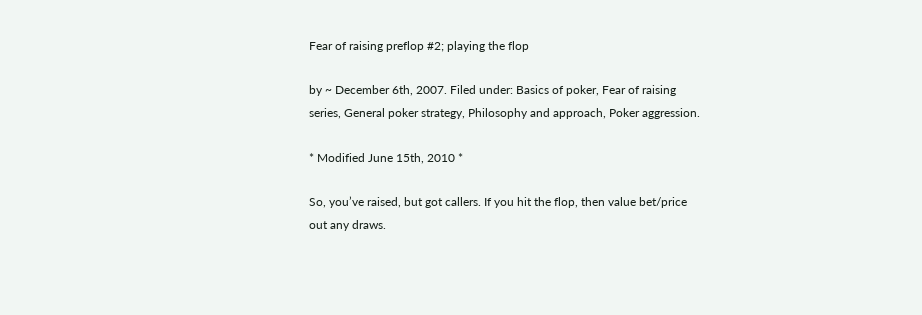Fear of raising preflop #2; playing the flop

by ~ December 6th, 2007. Filed under: Basics of poker, Fear of raising series, General poker strategy, Philosophy and approach, Poker aggression.

* Modified June 15th, 2010 *

So, you’ve raised, but got callers. If you hit the flop, then value bet/price out any draws.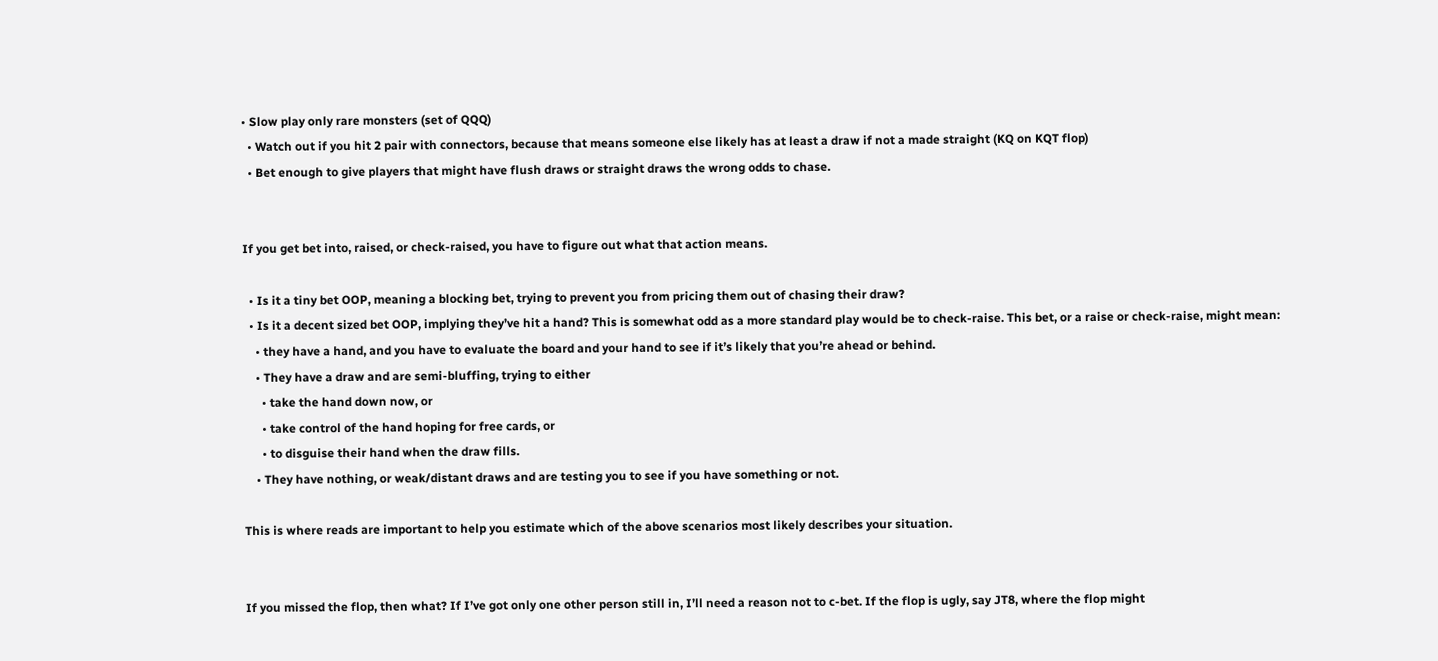• Slow play only rare monsters (set of QQQ)
  • Watch out if you hit 2 pair with connectors, because that means someone else likely has at least a draw if not a made straight (KQ on KQT flop)
  • Bet enough to give players that might have flush draws or straight draws the wrong odds to chase.


If you get bet into, raised, or check-raised, you have to figure out what that action means.

  • Is it a tiny bet OOP, meaning a blocking bet, trying to prevent you from pricing them out of chasing their draw?
  • Is it a decent sized bet OOP, implying they’ve hit a hand? This is somewhat odd as a more standard play would be to check-raise. This bet, or a raise or check-raise, might mean:
    • they have a hand, and you have to evaluate the board and your hand to see if it’s likely that you’re ahead or behind.
    • They have a draw and are semi-bluffing, trying to either
      • take the hand down now, or
      • take control of the hand hoping for free cards, or
      • to disguise their hand when the draw fills.
    • They have nothing, or weak/distant draws and are testing you to see if you have something or not.

This is where reads are important to help you estimate which of the above scenarios most likely describes your situation.


If you missed the flop, then what? If I’ve got only one other person still in, I’ll need a reason not to c-bet. If the flop is ugly, say JT8, where the flop might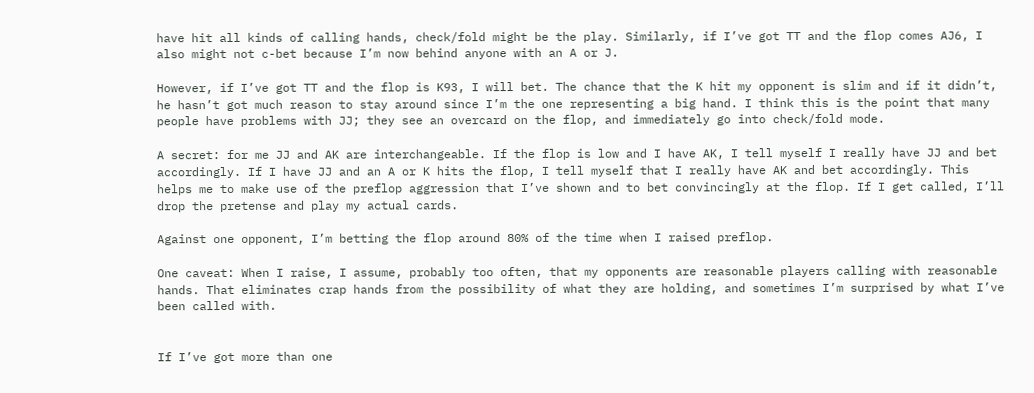have hit all kinds of calling hands, check/fold might be the play. Similarly, if I’ve got TT and the flop comes AJ6, I also might not c-bet because I’m now behind anyone with an A or J.

However, if I’ve got TT and the flop is K93, I will bet. The chance that the K hit my opponent is slim and if it didn’t, he hasn’t got much reason to stay around since I’m the one representing a big hand. I think this is the point that many people have problems with JJ; they see an overcard on the flop, and immediately go into check/fold mode.

A secret: for me JJ and AK are interchangeable. If the flop is low and I have AK, I tell myself I really have JJ and bet accordingly. If I have JJ and an A or K hits the flop, I tell myself that I really have AK and bet accordingly. This helps me to make use of the preflop aggression that I’ve shown and to bet convincingly at the flop. If I get called, I’ll drop the pretense and play my actual cards.

Against one opponent, I’m betting the flop around 80% of the time when I raised preflop.

One caveat: When I raise, I assume, probably too often, that my opponents are reasonable players calling with reasonable hands. That eliminates crap hands from the possibility of what they are holding, and sometimes I’m surprised by what I’ve been called with.


If I’ve got more than one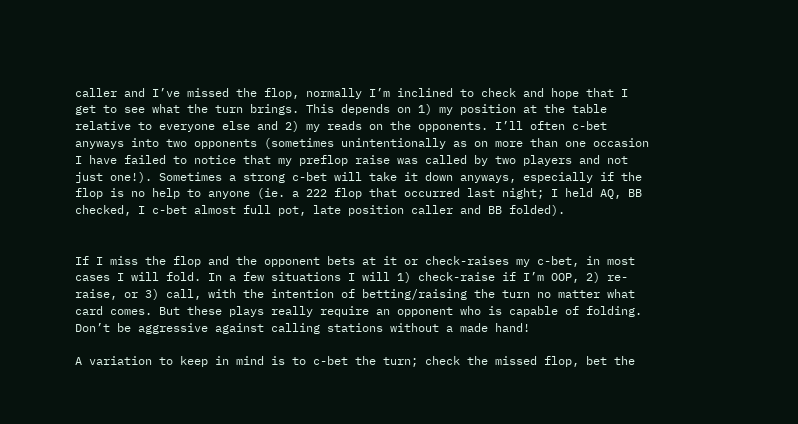caller and I’ve missed the flop, normally I’m inclined to check and hope that I get to see what the turn brings. This depends on 1) my position at the table relative to everyone else and 2) my reads on the opponents. I’ll often c-bet anyways into two opponents (sometimes unintentionally as on more than one occasion I have failed to notice that my preflop raise was called by two players and not just one!). Sometimes a strong c-bet will take it down anyways, especially if the flop is no help to anyone (ie. a 222 flop that occurred last night; I held AQ, BB checked, I c-bet almost full pot, late position caller and BB folded).


If I miss the flop and the opponent bets at it or check-raises my c-bet, in most cases I will fold. In a few situations I will 1) check-raise if I’m OOP, 2) re-raise, or 3) call, with the intention of betting/raising the turn no matter what card comes. But these plays really require an opponent who is capable of folding. Don’t be aggressive against calling stations without a made hand!

A variation to keep in mind is to c-bet the turn; check the missed flop, bet the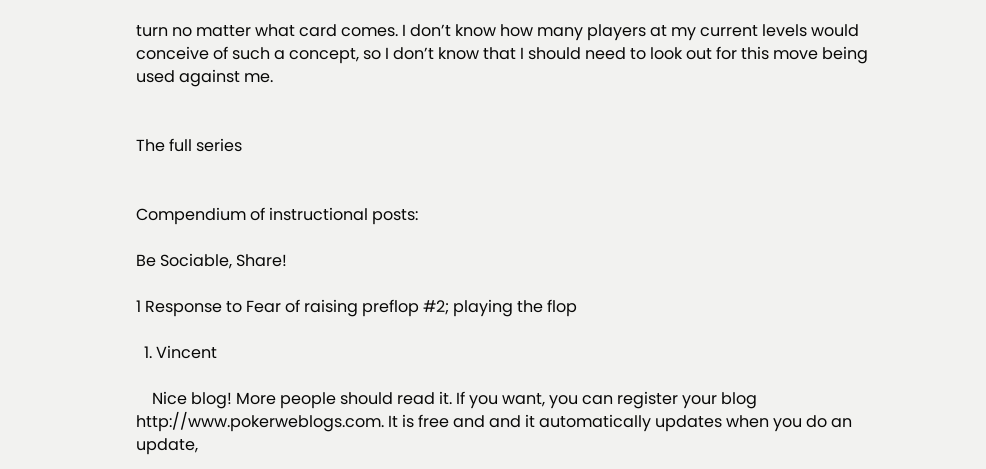turn no matter what card comes. I don’t know how many players at my current levels would conceive of such a concept, so I don’t know that I should need to look out for this move being used against me.


The full series


Compendium of instructional posts:

Be Sociable, Share!

1 Response to Fear of raising preflop #2; playing the flop

  1. Vincent

    Nice blog! More people should read it. If you want, you can register your blog http://www.pokerweblogs.com. It is free and and it automatically updates when you do an update,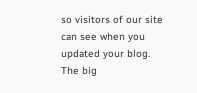so visitors of our site can see when you updated your blog. The big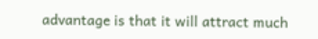advantage is that it will attract much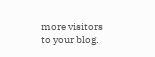more visitors to your blog.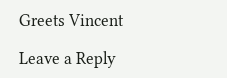Greets Vincent

Leave a Reply